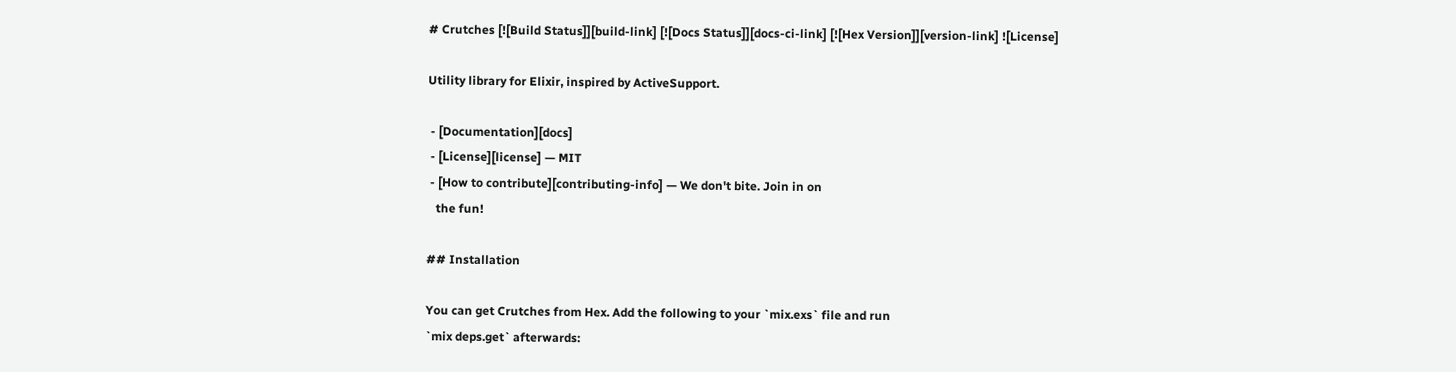# Crutches [![Build Status]][build-link] [![Docs Status]][docs-ci-link] [![Hex Version]][version-link] ![License]

Utility library for Elixir, inspired by ActiveSupport.

 - [Documentation][docs]
 - [License][license] — MIT
 - [How to contribute][contributing-info] — We don't bite. Join in on
   the fun!

## Installation

You can get Crutches from Hex. Add the following to your `mix.exs` file and run
`mix deps.get` afterwards: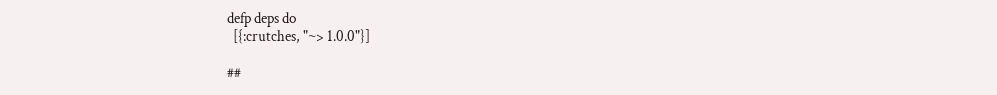defp deps do
  [{:crutches, "~> 1.0.0"}]

##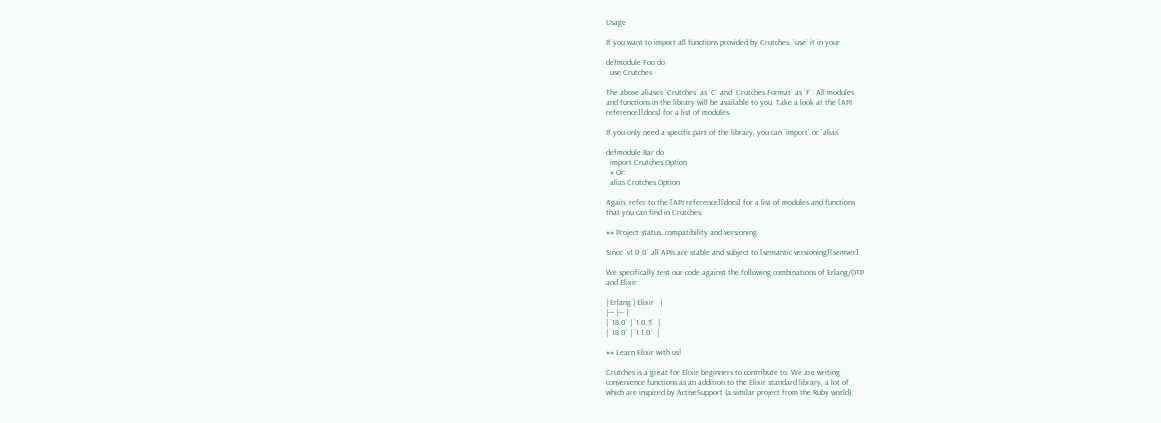Usage

If you want to import all functions provided by Crutches, `use` it in your

defmodule Foo do
  use Crutches

The above aliases `Crutches` as `C` and `Crutches.Format` as `F`. All modules
and functions in the library will be available to you. Take a look at the [API
reference][docs] for a list of modules.

If you only need a specific part of the library, you can `import` or `alias`

defmodule Bar do
  import Crutches.Option
  # Or:
  alias Crutches.Option

Again, refer to the [API reference][docs] for a list of modules and functions
that you can find in Crutches.

## Project status, compatibility and versioning

Since `v1.0.0` all APIs are stable and subject to [semantic versioning][semver].

We specifically test our code against the following combinations of Erlang/OTP
and Elixir:

| Erlang | Elixir   |
|--- |--- |
| `18.0` | `1.0.5`  |
| `18.0` | `1.1.0`  |

## Learn Elixir with us!

Crutches is a great for Elixir beginners to contribute to. We are writing
convenience functions as an addition to the Elixir standard library, a lot of
which are inspired by ActiveSupport (a similar project from the Ruby world).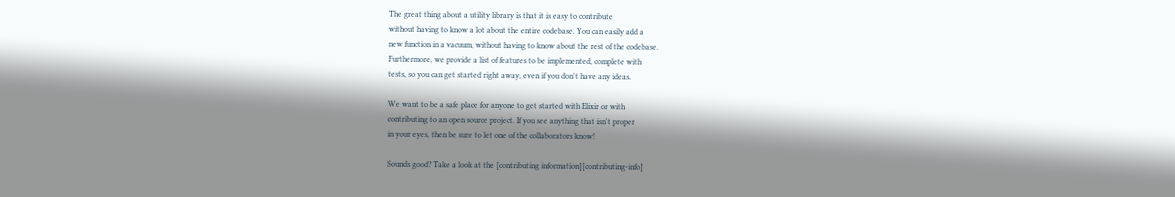The great thing about a utility library is that it is easy to contribute
without having to know a lot about the entire codebase. You can easily add a
new function in a vacuum, without having to know about the rest of the codebase.
Furthermore, we provide a list of features to be implemented, complete with
tests, so you can get started right away, even if you don't have any ideas.

We want to be a safe place for anyone to get started with Elixir or with
contributing to an open source project. If you see anything that isn't proper
in your eyes, then be sure to let one of the collaborators know!

Sounds good? Take a look at the [contributing information][contributing-info]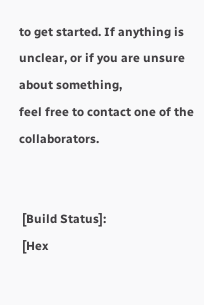to get started. If anything is unclear, or if you are unsure about something,
feel free to contact one of the collaborators.


 [Build Status]:
 [Hex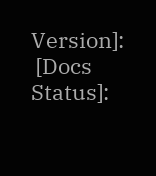Version]:
 [Docs Status]: